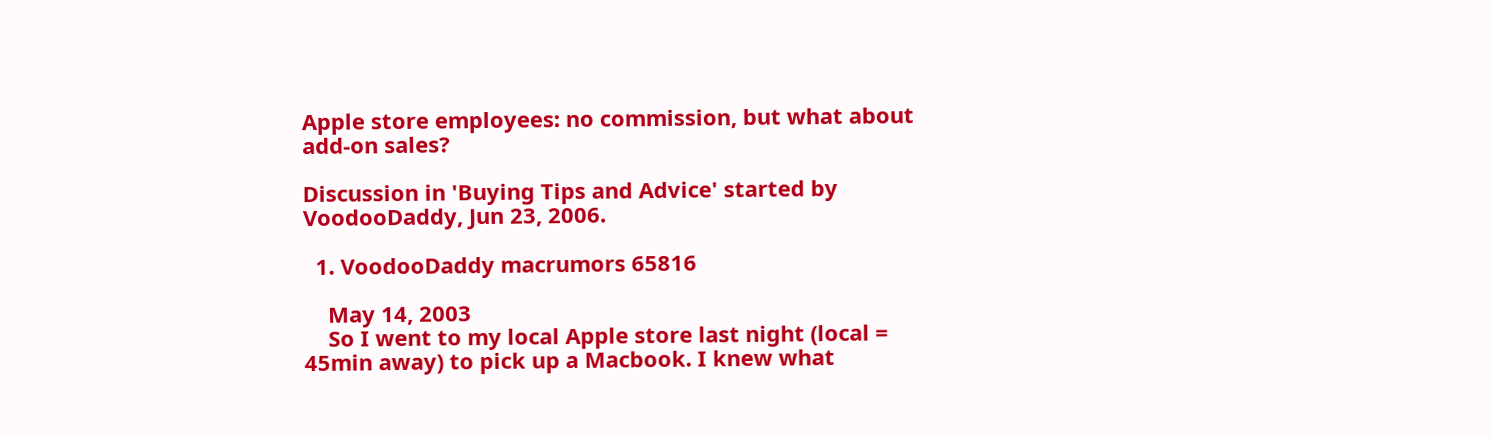Apple store employees: no commission, but what about add-on sales?

Discussion in 'Buying Tips and Advice' started by VoodooDaddy, Jun 23, 2006.

  1. VoodooDaddy macrumors 65816

    May 14, 2003
    So I went to my local Apple store last night (local = 45min away) to pick up a Macbook. I knew what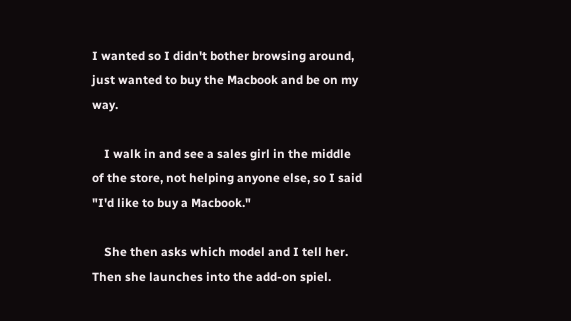I wanted so I didn't bother browsing around, just wanted to buy the Macbook and be on my way.

    I walk in and see a sales girl in the middle of the store, not helping anyone else, so I said "I'd like to buy a Macbook."

    She then asks which model and I tell her. Then she launches into the add-on spiel.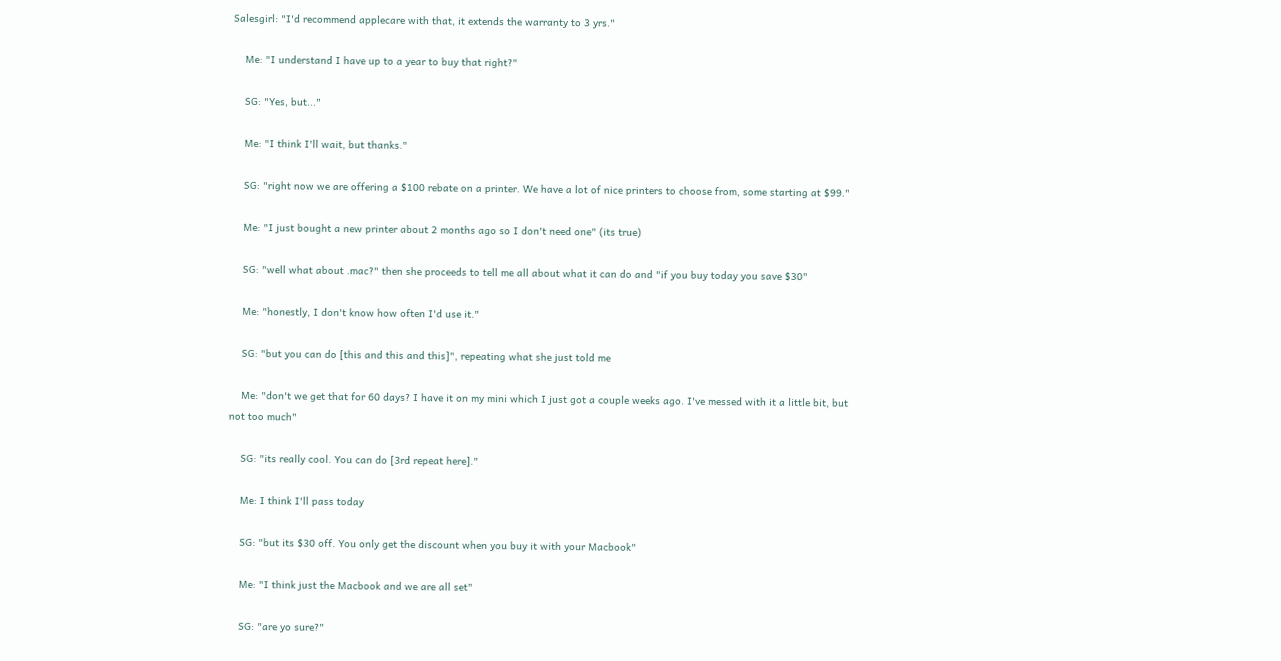Salesgirl: "I'd recommend applecare with that, it extends the warranty to 3 yrs."

    Me: "I understand I have up to a year to buy that right?"

    SG: "Yes, but..."

    Me: "I think I'll wait, but thanks."

    SG: "right now we are offering a $100 rebate on a printer. We have a lot of nice printers to choose from, some starting at $99."

    Me: "I just bought a new printer about 2 months ago so I don't need one" (its true)

    SG: "well what about .mac?" then she proceeds to tell me all about what it can do and "if you buy today you save $30"

    Me: "honestly, I don't know how often I'd use it."

    SG: "but you can do [this and this and this]", repeating what she just told me

    Me: "don't we get that for 60 days? I have it on my mini which I just got a couple weeks ago. I've messed with it a little bit, but not too much"

    SG: "its really cool. You can do [3rd repeat here]."

    Me: I think I'll pass today

    SG: "but its $30 off. You only get the discount when you buy it with your Macbook"

    Me: "I think just the Macbook and we are all set"

    SG: "are yo sure?"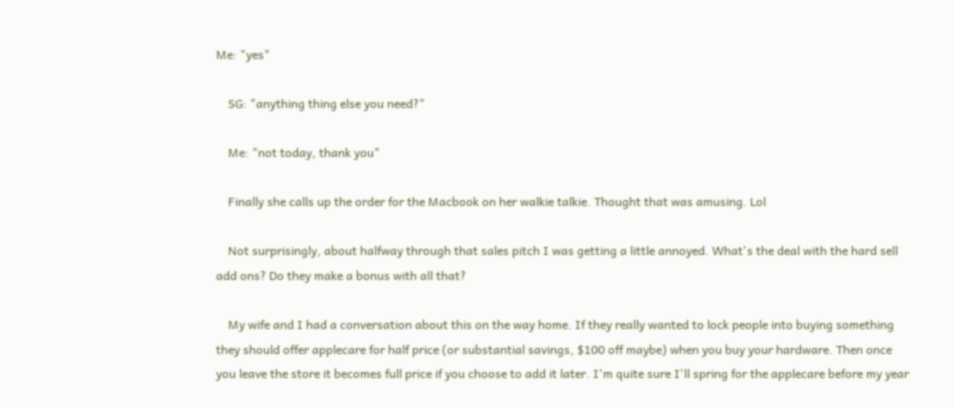Me: "yes"

    SG: "anything thing else you need?"

    Me: "not today, thank you"

    Finally she calls up the order for the Macbook on her walkie talkie. Thought that was amusing. Lol

    Not surprisingly, about halfway through that sales pitch I was getting a little annoyed. What's the deal with the hard sell add ons? Do they make a bonus with all that?

    My wife and I had a conversation about this on the way home. If they really wanted to lock people into buying something they should offer applecare for half price (or substantial savings, $100 off maybe) when you buy your hardware. Then once you leave the store it becomes full price if you choose to add it later. I'm quite sure I'll spring for the applecare before my year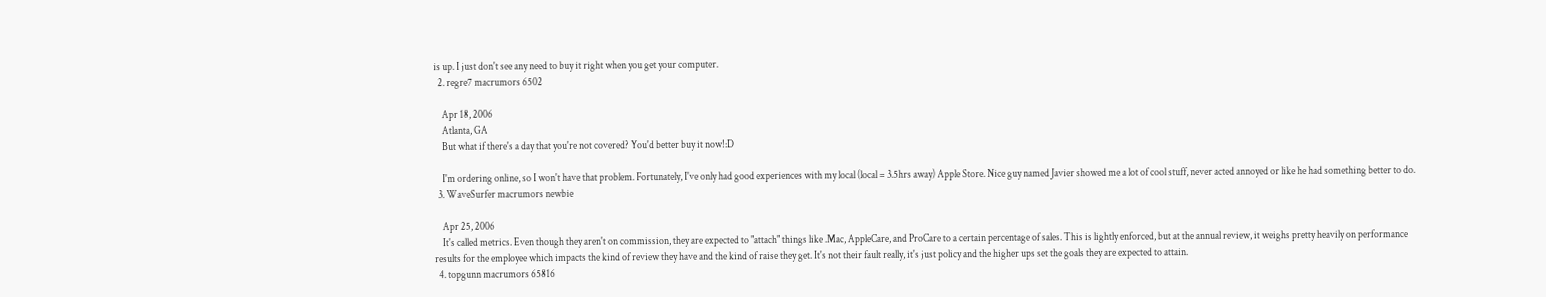is up. I just don't see any need to buy it right when you get your computer.
  2. regre7 macrumors 6502

    Apr 18, 2006
    Atlanta, GA
    But what if there's a day that you're not covered? You'd better buy it now!:D

    I'm ordering online, so I won't have that problem. Fortunately, I've only had good experiences with my local (local = 3.5hrs away) Apple Store. Nice guy named Javier showed me a lot of cool stuff, never acted annoyed or like he had something better to do.
  3. WaveSurfer macrumors newbie

    Apr 25, 2006
    It's called metrics. Even though they aren't on commission, they are expected to "attach" things like .Mac, AppleCare, and ProCare to a certain percentage of sales. This is lightly enforced, but at the annual review, it weighs pretty heavily on performance results for the employee which impacts the kind of review they have and the kind of raise they get. It's not their fault really, it's just policy and the higher ups set the goals they are expected to attain.
  4. topgunn macrumors 65816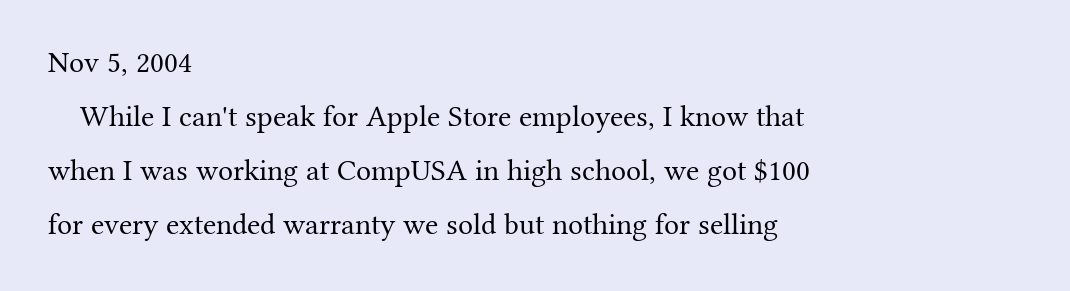Nov 5, 2004
    While I can't speak for Apple Store employees, I know that when I was working at CompUSA in high school, we got $100 for every extended warranty we sold but nothing for selling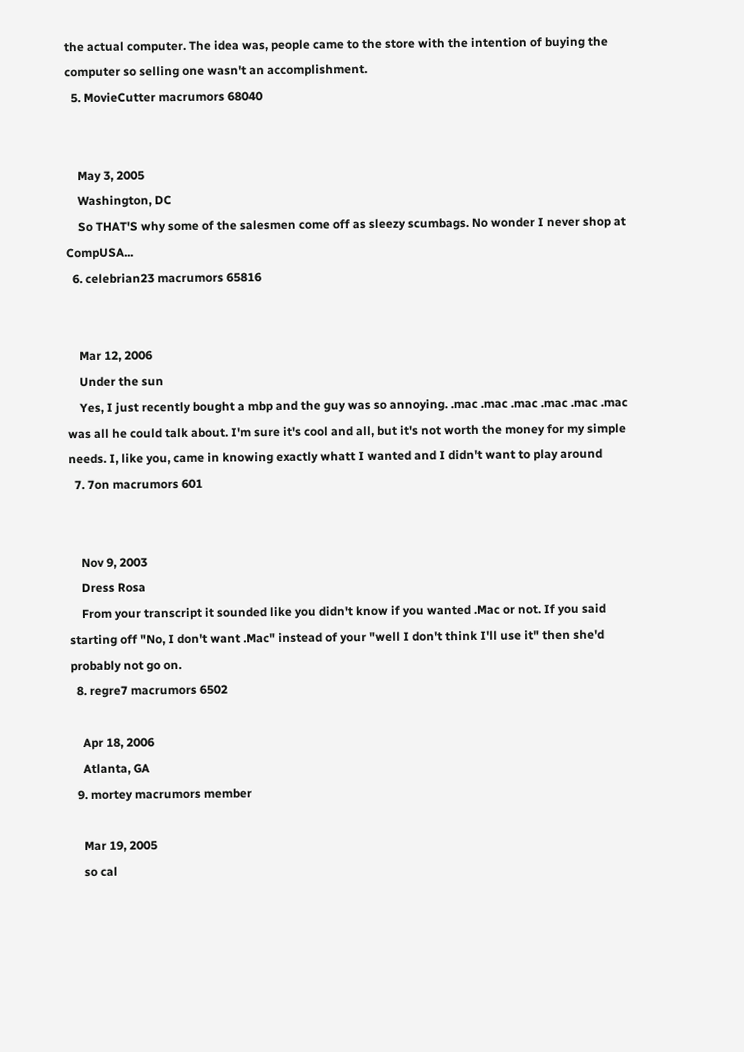the actual computer. The idea was, people came to the store with the intention of buying the computer so selling one wasn't an accomplishment.
  5. MovieCutter macrumors 68040


    May 3, 2005
    Washington, DC
    So THAT'S why some of the salesmen come off as sleezy scumbags. No wonder I never shop at CompUSA...
  6. celebrian23 macrumors 65816


    Mar 12, 2006
    Under the sun
    Yes, I just recently bought a mbp and the guy was so annoying. .mac .mac .mac .mac .mac .mac was all he could talk about. I'm sure it's cool and all, but it's not worth the money for my simple needs. I, like you, came in knowing exactly whatt I wanted and I didn't want to play around
  7. 7on macrumors 601


    Nov 9, 2003
    Dress Rosa
    From your transcript it sounded like you didn't know if you wanted .Mac or not. If you said starting off "No, I don't want .Mac" instead of your "well I don't think I'll use it" then she'd probably not go on.
  8. regre7 macrumors 6502

    Apr 18, 2006
    Atlanta, GA
  9. mortey macrumors member

    Mar 19, 2005
    so cal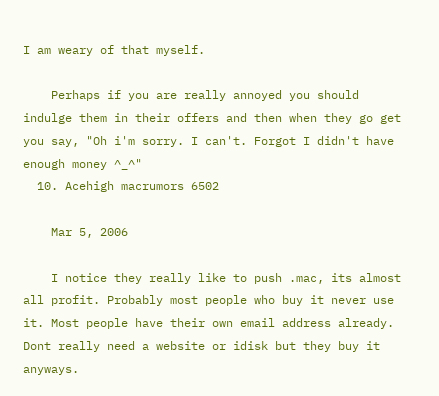I am weary of that myself.

    Perhaps if you are really annoyed you should indulge them in their offers and then when they go get you say, "Oh i'm sorry. I can't. Forgot I didn't have enough money ^_^"
  10. Acehigh macrumors 6502

    Mar 5, 2006

    I notice they really like to push .mac, its almost all profit. Probably most people who buy it never use it. Most people have their own email address already. Dont really need a website or idisk but they buy it anyways.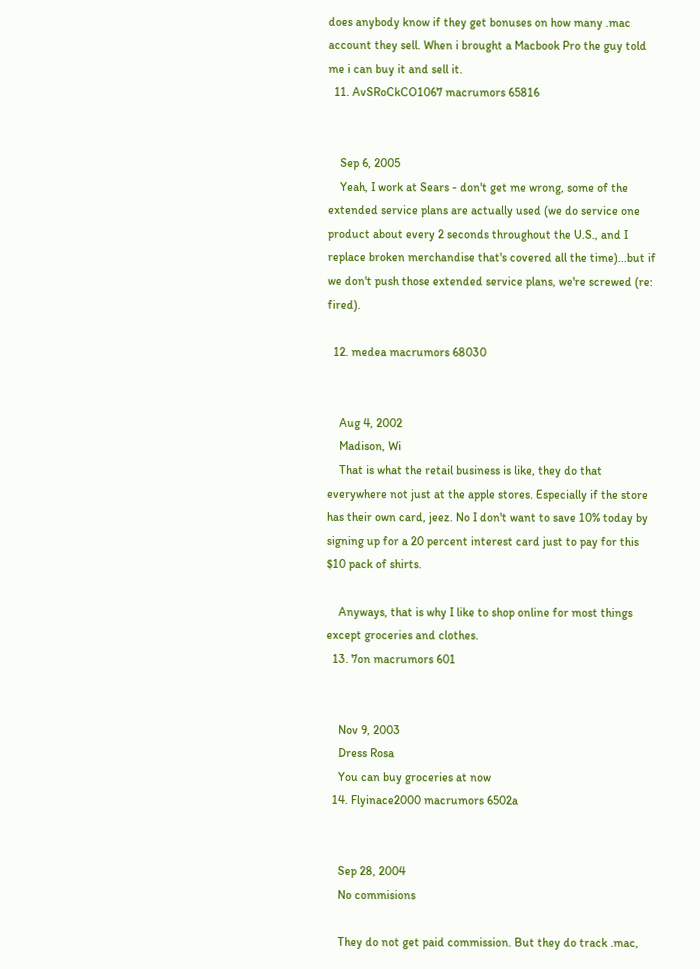does anybody know if they get bonuses on how many .mac account they sell. When i brought a Macbook Pro the guy told me i can buy it and sell it.
  11. AvSRoCkCO1067 macrumors 65816


    Sep 6, 2005
    Yeah, I work at Sears - don't get me wrong, some of the extended service plans are actually used (we do service one product about every 2 seconds throughout the U.S., and I replace broken merchandise that's covered all the time)...but if we don't push those extended service plans, we're screwed (re: fired).

  12. medea macrumors 68030


    Aug 4, 2002
    Madison, Wi
    That is what the retail business is like, they do that everywhere not just at the apple stores. Especially if the store has their own card, jeez. No I don't want to save 10% today by signing up for a 20 percent interest card just to pay for this $10 pack of shirts.

    Anyways, that is why I like to shop online for most things except groceries and clothes.
  13. 7on macrumors 601


    Nov 9, 2003
    Dress Rosa
    You can buy groceries at now
  14. Flyinace2000 macrumors 6502a


    Sep 28, 2004
    No commisions

    They do not get paid commission. But they do track .mac,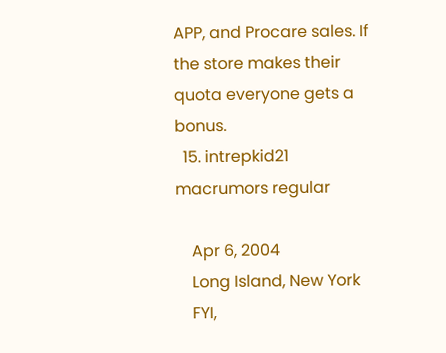APP, and Procare sales. If the store makes their quota everyone gets a bonus.
  15. intrepkid21 macrumors regular

    Apr 6, 2004
    Long Island, New York
    FYI,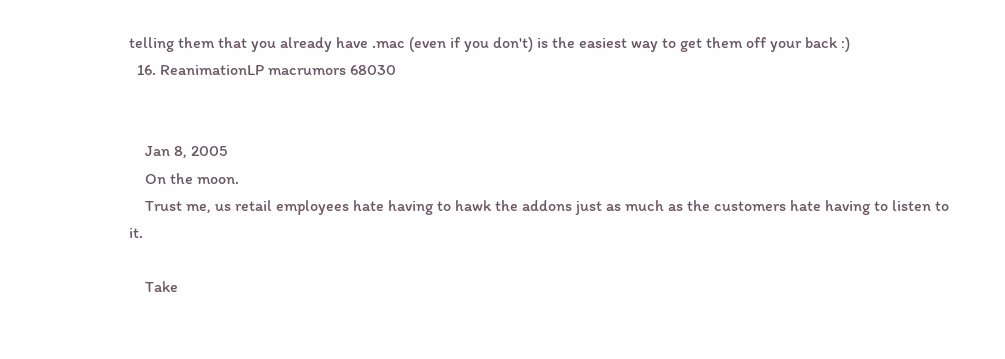telling them that you already have .mac (even if you don't) is the easiest way to get them off your back :)
  16. ReanimationLP macrumors 68030


    Jan 8, 2005
    On the moon.
    Trust me, us retail employees hate having to hawk the addons just as much as the customers hate having to listen to it.

    Take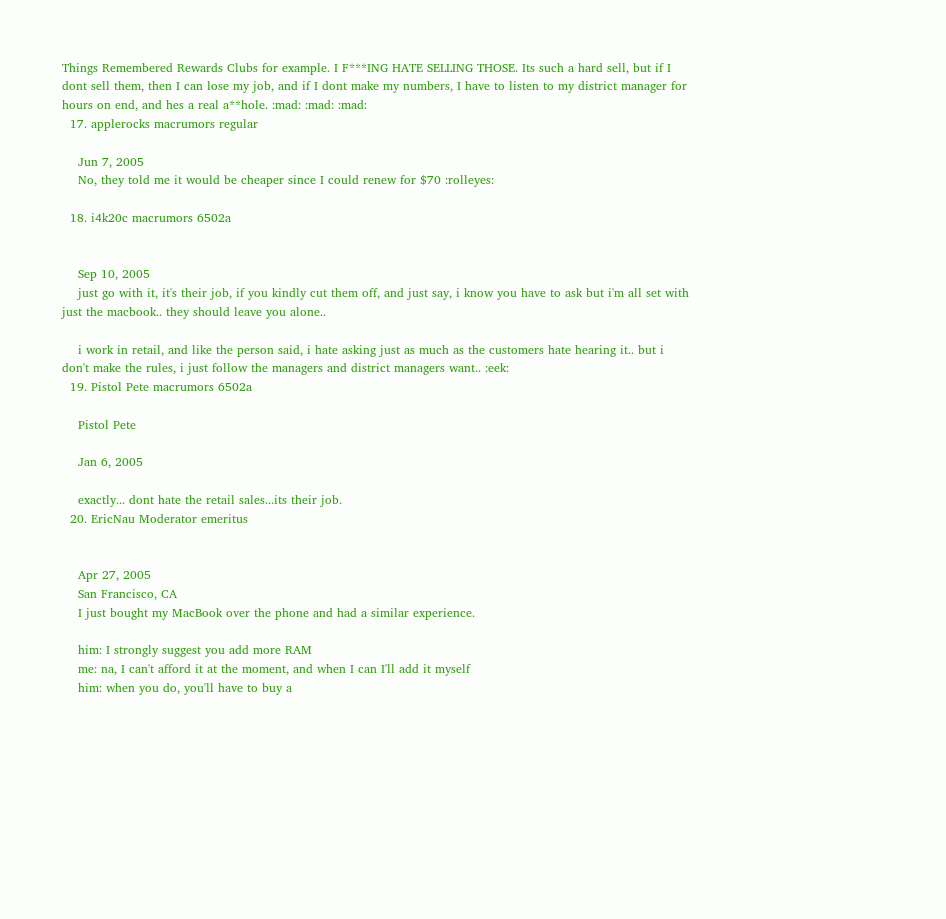Things Remembered Rewards Clubs for example. I F***ING HATE SELLING THOSE. Its such a hard sell, but if I dont sell them, then I can lose my job, and if I dont make my numbers, I have to listen to my district manager for hours on end, and hes a real a**hole. :mad: :mad: :mad:
  17. applerocks macrumors regular

    Jun 7, 2005
    No, they told me it would be cheaper since I could renew for $70 :rolleyes:

  18. i4k20c macrumors 6502a


    Sep 10, 2005
    just go with it, it's their job, if you kindly cut them off, and just say, i know you have to ask but i'm all set with just the macbook.. they should leave you alone..

    i work in retail, and like the person said, i hate asking just as much as the customers hate hearing it.. but i don't make the rules, i just follow the managers and district managers want.. :eek:
  19. Pistol Pete macrumors 6502a

    Pistol Pete

    Jan 6, 2005

    exactly... dont hate the retail sales...its their job.
  20. EricNau Moderator emeritus


    Apr 27, 2005
    San Francisco, CA
    I just bought my MacBook over the phone and had a similar experience.

    him: I strongly suggest you add more RAM
    me: na, I can't afford it at the moment, and when I can I'll add it myself
    him: when you do, you'll have to buy a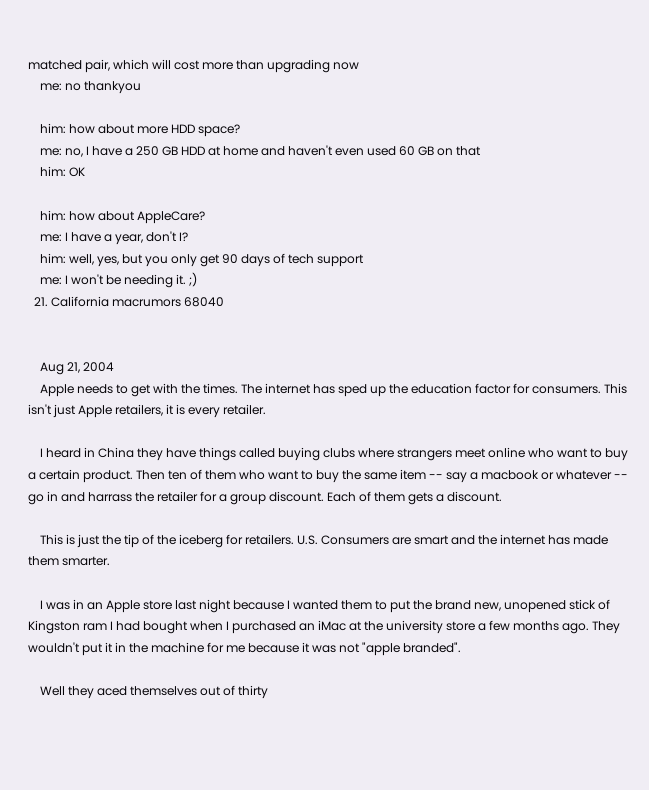matched pair, which will cost more than upgrading now
    me: no thankyou

    him: how about more HDD space?
    me: no, I have a 250 GB HDD at home and haven't even used 60 GB on that
    him: OK

    him: how about AppleCare?
    me: I have a year, don't I?
    him: well, yes, but you only get 90 days of tech support
    me: I won't be needing it. ;)
  21. California macrumors 68040


    Aug 21, 2004
    Apple needs to get with the times. The internet has sped up the education factor for consumers. This isn't just Apple retailers, it is every retailer.

    I heard in China they have things called buying clubs where strangers meet online who want to buy a certain product. Then ten of them who want to buy the same item -- say a macbook or whatever -- go in and harrass the retailer for a group discount. Each of them gets a discount.

    This is just the tip of the iceberg for retailers. U.S. Consumers are smart and the internet has made them smarter.

    I was in an Apple store last night because I wanted them to put the brand new, unopened stick of Kingston ram I had bought when I purchased an iMac at the university store a few months ago. They wouldn't put it in the machine for me because it was not "apple branded".

    Well they aced themselves out of thirty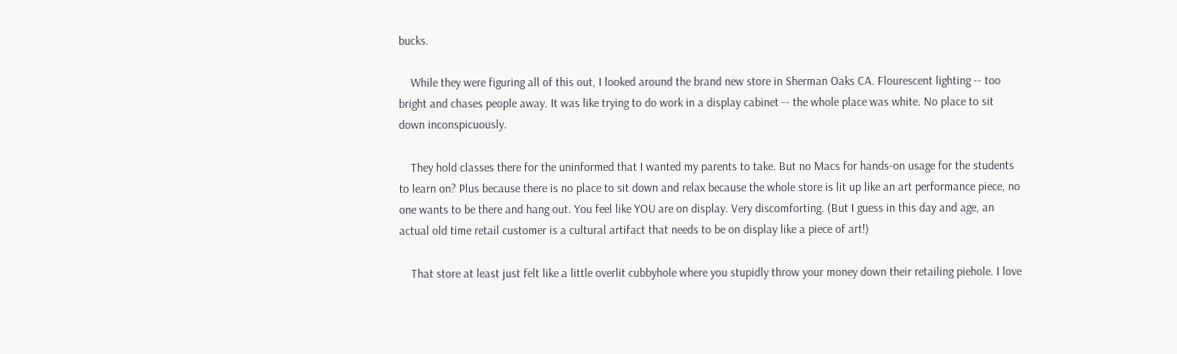bucks.

    While they were figuring all of this out, I looked around the brand new store in Sherman Oaks CA. Flourescent lighting -- too bright and chases people away. It was like trying to do work in a display cabinet -- the whole place was white. No place to sit down inconspicuously.

    They hold classes there for the uninformed that I wanted my parents to take. But no Macs for hands-on usage for the students to learn on? Plus because there is no place to sit down and relax because the whole store is lit up like an art performance piece, no one wants to be there and hang out. You feel like YOU are on display. Very discomforting. (But I guess in this day and age, an actual old time retail customer is a cultural artifact that needs to be on display like a piece of art!)

    That store at least just felt like a little overlit cubbyhole where you stupidly throw your money down their retailing piehole. I love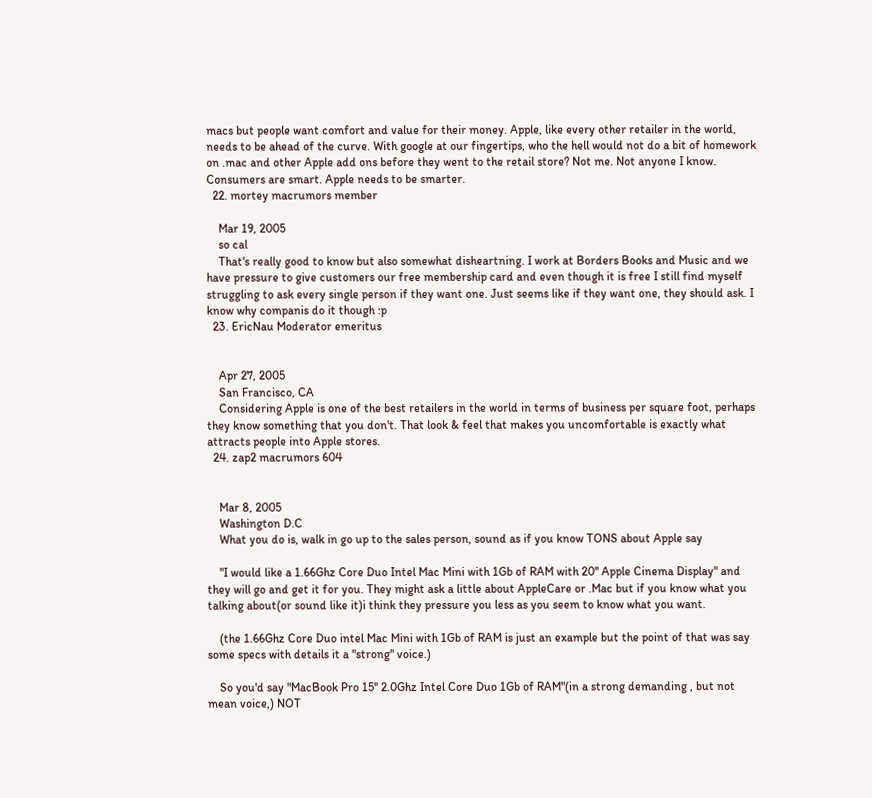macs but people want comfort and value for their money. Apple, like every other retailer in the world, needs to be ahead of the curve. With google at our fingertips, who the hell would not do a bit of homework on .mac and other Apple add ons before they went to the retail store? Not me. Not anyone I know. Consumers are smart. Apple needs to be smarter.
  22. mortey macrumors member

    Mar 19, 2005
    so cal
    That's really good to know but also somewhat disheartning. I work at Borders Books and Music and we have pressure to give customers our free membership card and even though it is free I still find myself struggling to ask every single person if they want one. Just seems like if they want one, they should ask. I know why companis do it though :p
  23. EricNau Moderator emeritus


    Apr 27, 2005
    San Francisco, CA
    Considering Apple is one of the best retailers in the world in terms of business per square foot, perhaps they know something that you don't. That look & feel that makes you uncomfortable is exactly what attracts people into Apple stores.
  24. zap2 macrumors 604


    Mar 8, 2005
    Washington D.C
    What you do is, walk in go up to the sales person, sound as if you know TONS about Apple say

    "I would like a 1.66Ghz Core Duo Intel Mac Mini with 1Gb of RAM with 20'' Apple Cinema Display" and they will go and get it for you. They might ask a little about AppleCare or .Mac but if you know what you talking about(or sound like it)i think they pressure you less as you seem to know what you want.

    (the 1.66Ghz Core Duo intel Mac Mini with 1Gb of RAM is just an example but the point of that was say some specs with details it a "strong" voice.)

    So you'd say "MacBook Pro 15'' 2.0Ghz Intel Core Duo 1Gb of RAM"(in a strong demanding , but not mean voice,) NOT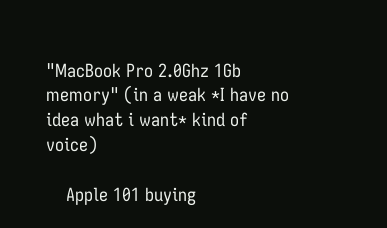"MacBook Pro 2.0Ghz 1Gb memory" (in a weak *I have no idea what i want* kind of voice)

    Apple 101 buying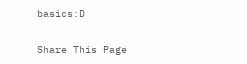basics:D

Share This Page